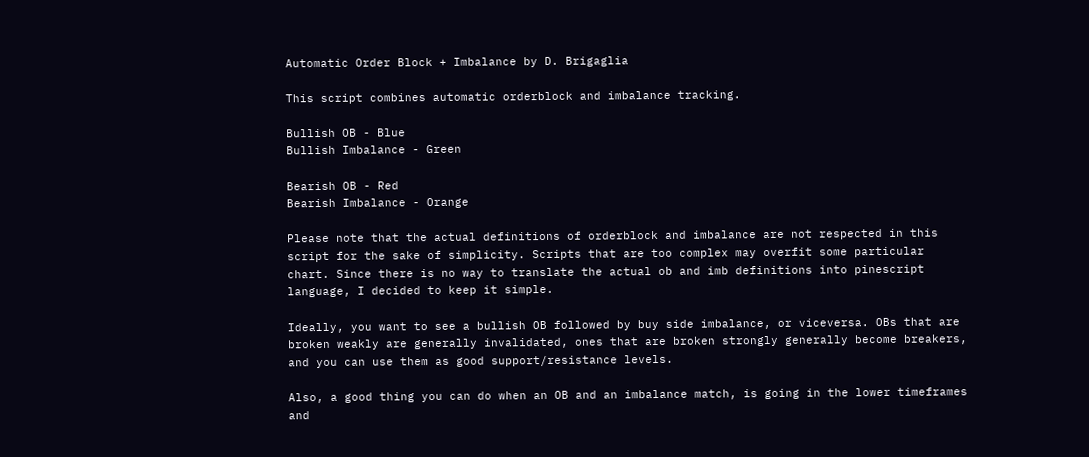Automatic Order Block + Imbalance by D. Brigaglia

This script combines automatic orderblock and imbalance tracking.

Bullish OB - Blue
Bullish Imbalance - Green

Bearish OB - Red
Bearish Imbalance - Orange

Please note that the actual definitions of orderblock and imbalance are not respected in this script for the sake of simplicity. Scripts that are too complex may overfit some particular chart. Since there is no way to translate the actual ob and imb definitions into pinescript language, I decided to keep it simple.

Ideally, you want to see a bullish OB followed by buy side imbalance, or viceversa. OBs that are broken weakly are generally invalidated, ones that are broken strongly generally become breakers, and you can use them as good support/resistance levels.

Also, a good thing you can do when an OB and an imbalance match, is going in the lower timeframes and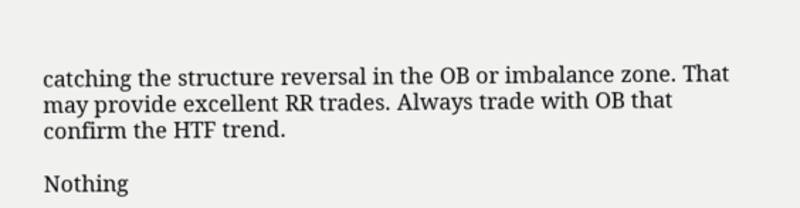catching the structure reversal in the OB or imbalance zone. That may provide excellent RR trades. Always trade with OB that confirm the HTF trend.

Nothing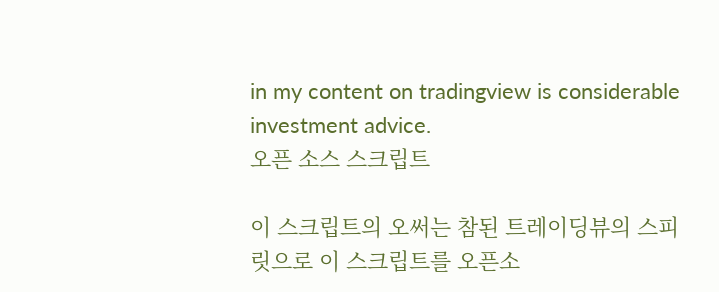in my content on tradingview is considerable investment advice.
오픈 소스 스크립트

이 스크립트의 오써는 참된 트레이딩뷰의 스피릿으로 이 스크립트를 오픈소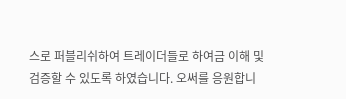스로 퍼블리쉬하여 트레이더들로 하여금 이해 및 검증할 수 있도록 하였습니다. 오써를 응원합니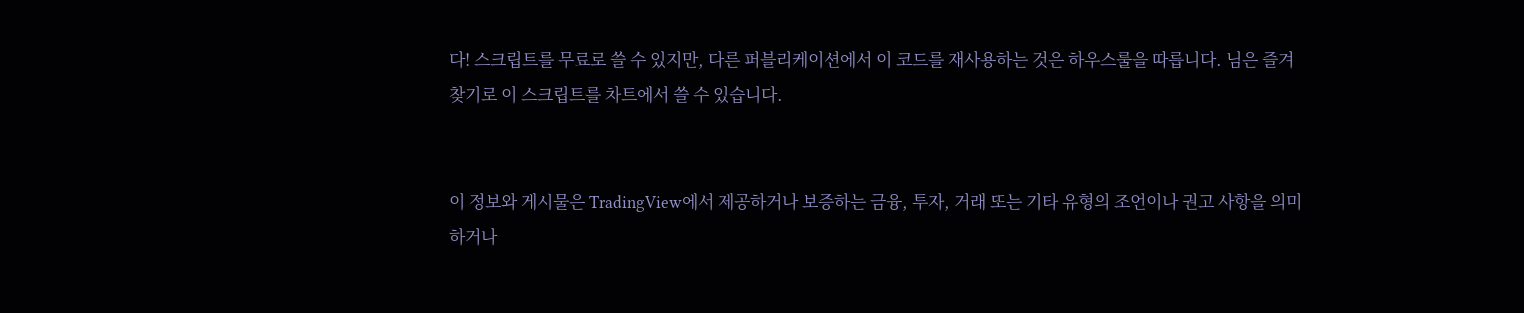다! 스크립트를 무료로 쓸 수 있지만, 다른 퍼블리케이션에서 이 코드를 재사용하는 것은 하우스룰을 따릅니다. 님은 즐겨찾기로 이 스크립트를 차트에서 쓸 수 있습니다.


이 정보와 게시물은 TradingView에서 제공하거나 보증하는 금융, 투자, 거래 또는 기타 유형의 조언이나 권고 사항을 의미하거나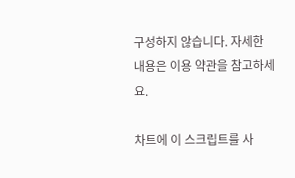구성하지 않습니다. 자세한 내용은 이용 약관을 참고하세요.

차트에 이 스크립트를 사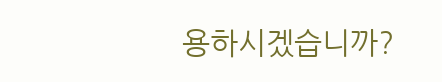용하시겠습니까?